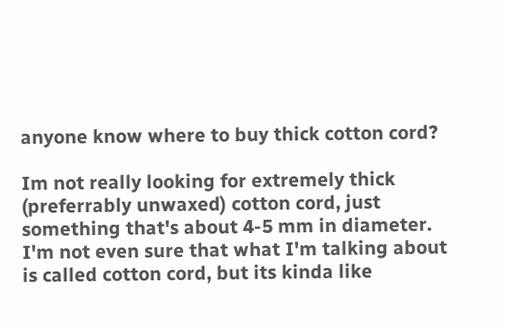anyone know where to buy thick cotton cord?

Im not really looking for extremely thick (preferrably unwaxed) cotton cord, just something that's about 4-5 mm in diameter. I'm not even sure that what I'm talking about is called cotton cord, but its kinda like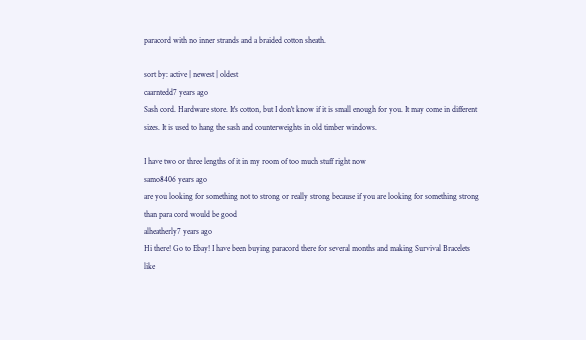paracord with no inner strands and a braided cotton sheath.

sort by: active | newest | oldest
caarntedd7 years ago
Sash cord. Hardware store. It's cotton, but I don't know if it is small enough for you. It may come in different sizes. It is used to hang the sash and counterweights in old timber windows.

I have two or three lengths of it in my room of too much stuff right now
samo8406 years ago
are you looking for something not to strong or really strong because if you are looking for something strong than para cord would be good
alheatherly7 years ago
Hi there! Go to Ebay! I have been buying paracord there for several months and making Survival Bracelets like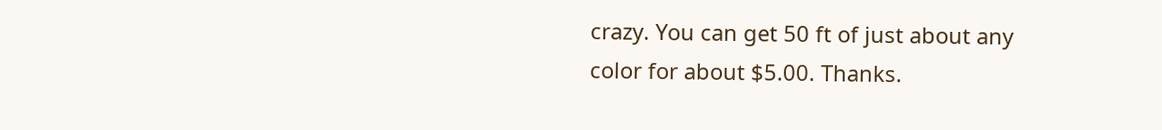crazy. You can get 50 ft of just about any color for about $5.00. Thanks.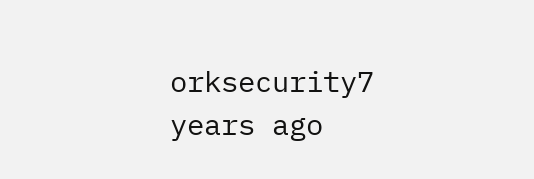orksecurity7 years ago